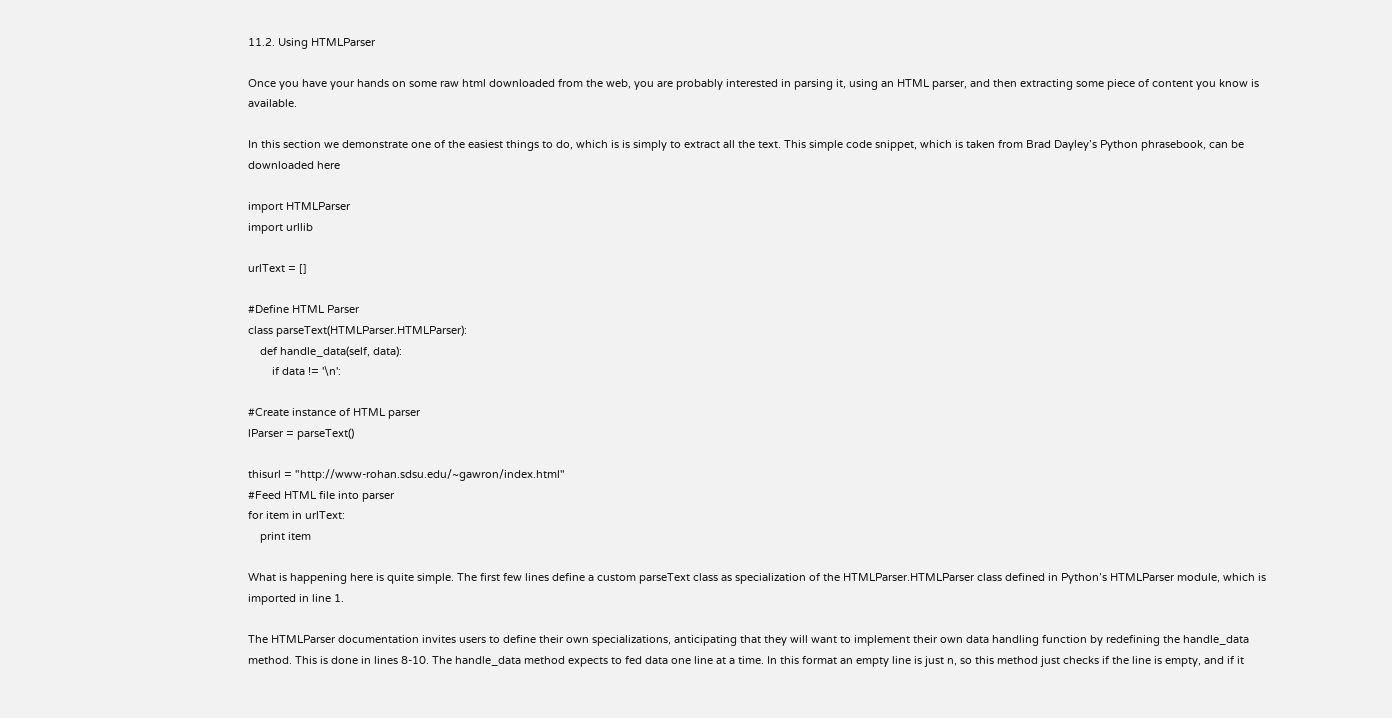11.2. Using HTMLParser

Once you have your hands on some raw html downloaded from the web, you are probably interested in parsing it, using an HTML parser, and then extracting some piece of content you know is available.

In this section we demonstrate one of the easiest things to do, which is is simply to extract all the text. This simple code snippet, which is taken from Brad Dayley’s Python phrasebook, can be downloaded here

import HTMLParser
import urllib

urlText = []

#Define HTML Parser
class parseText(HTMLParser.HTMLParser):
    def handle_data(self, data):
        if data != '\n':

#Create instance of HTML parser
lParser = parseText()

thisurl = "http://www-rohan.sdsu.edu/~gawron/index.html"
#Feed HTML file into parser
for item in urlText:
    print item

What is happening here is quite simple. The first few lines define a custom parseText class as specialization of the HTMLParser.HTMLParser class defined in Python’s HTMLParser module, which is imported in line 1.

The HTMLParser documentation invites users to define their own specializations, anticipating that they will want to implement their own data handling function by redefining the handle_data method. This is done in lines 8-10. The handle_data method expects to fed data one line at a time. In this format an empty line is just n, so this method just checks if the line is empty, and if it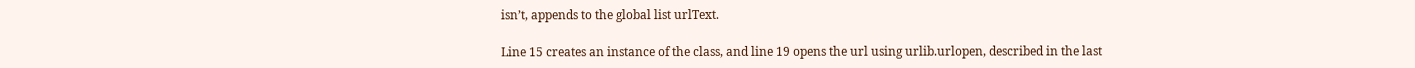isn’t, appends to the global list urlText.

Line 15 creates an instance of the class, and line 19 opens the url using urlib.urlopen, described in the last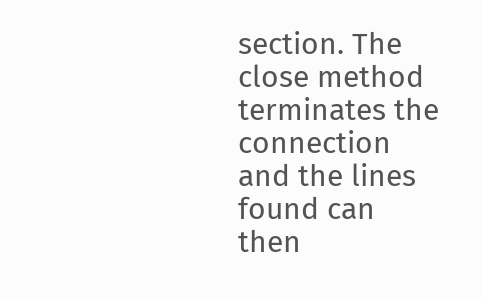section. The close method terminates the connection and the lines found can then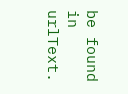be found in urlText.